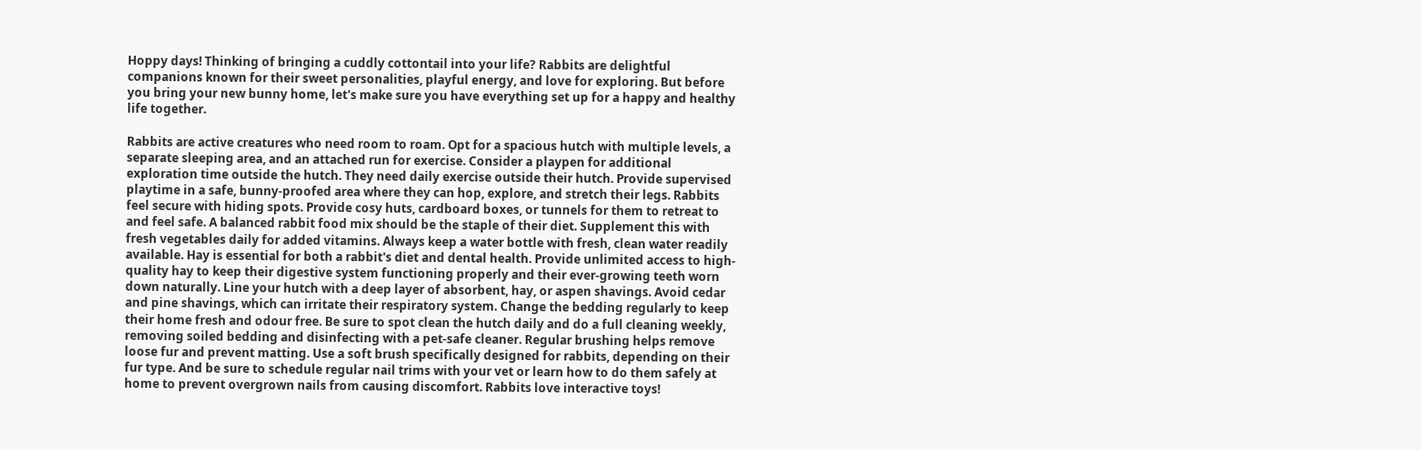Hoppy days! Thinking of bringing a cuddly cottontail into your life? Rabbits are delightful companions known for their sweet personalities, playful energy, and love for exploring. But before you bring your new bunny home, let's make sure you have everything set up for a happy and healthy life together.

Rabbits are active creatures who need room to roam. Opt for a spacious hutch with multiple levels, a separate sleeping area, and an attached run for exercise. Consider a playpen for additional exploration time outside the hutch. They need daily exercise outside their hutch. Provide supervised playtime in a safe, bunny-proofed area where they can hop, explore, and stretch their legs. Rabbits feel secure with hiding spots. Provide cosy huts, cardboard boxes, or tunnels for them to retreat to and feel safe. A balanced rabbit food mix should be the staple of their diet. Supplement this with fresh vegetables daily for added vitamins. Always keep a water bottle with fresh, clean water readily available. Hay is essential for both a rabbit's diet and dental health. Provide unlimited access to high-quality hay to keep their digestive system functioning properly and their ever-growing teeth worn down naturally. Line your hutch with a deep layer of absorbent, hay, or aspen shavings. Avoid cedar and pine shavings, which can irritate their respiratory system. Change the bedding regularly to keep their home fresh and odour free. Be sure to spot clean the hutch daily and do a full cleaning weekly, removing soiled bedding and disinfecting with a pet-safe cleaner. Regular brushing helps remove loose fur and prevent matting. Use a soft brush specifically designed for rabbits, depending on their fur type. And be sure to schedule regular nail trims with your vet or learn how to do them safely at home to prevent overgrown nails from causing discomfort. Rabbits love interactive toys!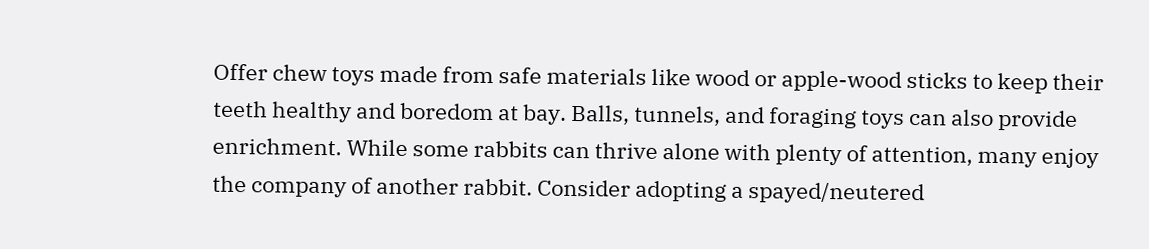Offer chew toys made from safe materials like wood or apple-wood sticks to keep their teeth healthy and boredom at bay. Balls, tunnels, and foraging toys can also provide enrichment. While some rabbits can thrive alone with plenty of attention, many enjoy the company of another rabbit. Consider adopting a spayed/neutered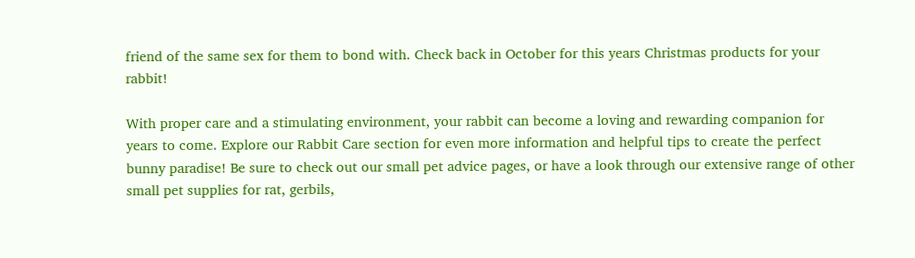friend of the same sex for them to bond with. Check back in October for this years Christmas products for your rabbit!

With proper care and a stimulating environment, your rabbit can become a loving and rewarding companion for years to come. Explore our Rabbit Care section for even more information and helpful tips to create the perfect bunny paradise! Be sure to check out our small pet advice pages, or have a look through our extensive range of other small pet supplies for rat, gerbils,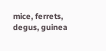mice, ferrets, degus, guinea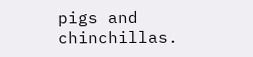pigs and chinchillas.